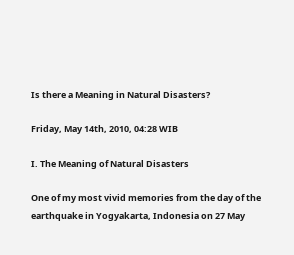Is there a Meaning in Natural Disasters?

Friday, May 14th, 2010, 04:28 WIB

I. The Meaning of Natural Disasters

One of my most vivid memories from the day of the earthquake in Yogyakarta, Indonesia on 27 May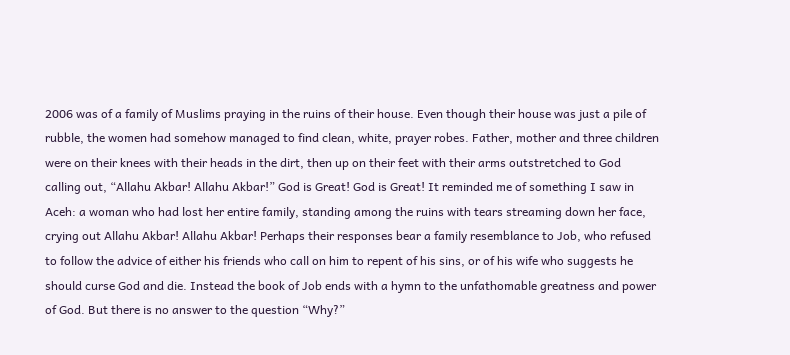2006 was of a family of Muslims praying in the ruins of their house. Even though their house was just a pile of rubble, the women had somehow managed to find clean, white, prayer robes. Father, mother and three children were on their knees with their heads in the dirt, then up on their feet with their arms outstretched to God calling out, “Allahu Akbar! Allahu Akbar!” God is Great! God is Great! It reminded me of something I saw in Aceh: a woman who had lost her entire family, standing among the ruins with tears streaming down her face, crying out Allahu Akbar! Allahu Akbar! Perhaps their responses bear a family resemblance to Job, who refused to follow the advice of either his friends who call on him to repent of his sins, or of his wife who suggests he should curse God and die. Instead the book of Job ends with a hymn to the unfathomable greatness and power of God. But there is no answer to the question “Why?”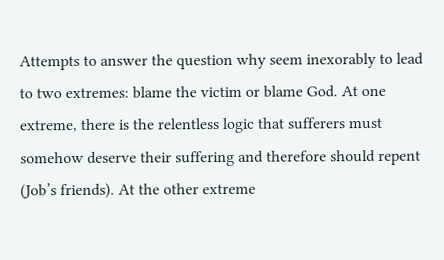Attempts to answer the question why seem inexorably to lead to two extremes: blame the victim or blame God. At one extreme, there is the relentless logic that sufferers must somehow deserve their suffering and therefore should repent (Job’s friends). At the other extreme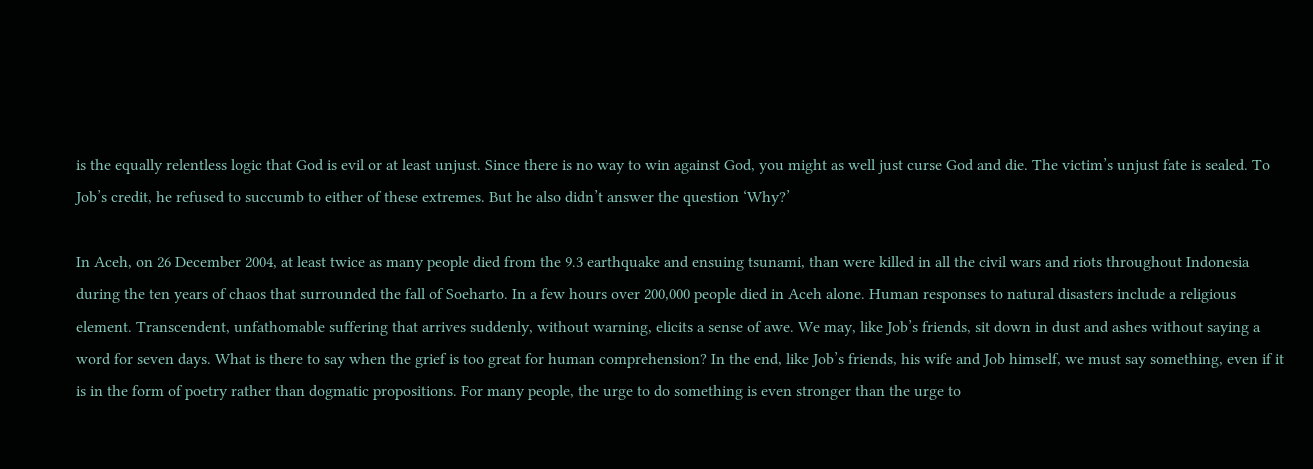is the equally relentless logic that God is evil or at least unjust. Since there is no way to win against God, you might as well just curse God and die. The victim’s unjust fate is sealed. To Job’s credit, he refused to succumb to either of these extremes. But he also didn’t answer the question ‘Why?’

In Aceh, on 26 December 2004, at least twice as many people died from the 9.3 earthquake and ensuing tsunami, than were killed in all the civil wars and riots throughout Indonesia during the ten years of chaos that surrounded the fall of Soeharto. In a few hours over 200,000 people died in Aceh alone. Human responses to natural disasters include a religious element. Transcendent, unfathomable suffering that arrives suddenly, without warning, elicits a sense of awe. We may, like Job’s friends, sit down in dust and ashes without saying a word for seven days. What is there to say when the grief is too great for human comprehension? In the end, like Job’s friends, his wife and Job himself, we must say something, even if it is in the form of poetry rather than dogmatic propositions. For many people, the urge to do something is even stronger than the urge to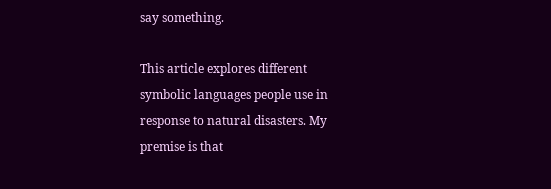say something.

This article explores different symbolic languages people use in response to natural disasters. My premise is that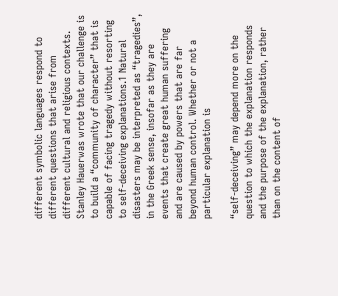different symbolic languages respond to different questions that arise from different cultural and religious contexts. Stanley Hauerwas wrote that our challenge is to build a “community of character” that is capable of facing tragedy without resorting to self-deceiving explanations.1 Natural disasters may be interpreted as “tragedies”, in the Greek sense, insofar as they are events that create great human suffering and are caused by powers that are far beyond human control. Whether or not a particular explanation is

“self-deceiving” may depend more on the question to which the explanation responds and the purpose of the explanation, rather than on the content of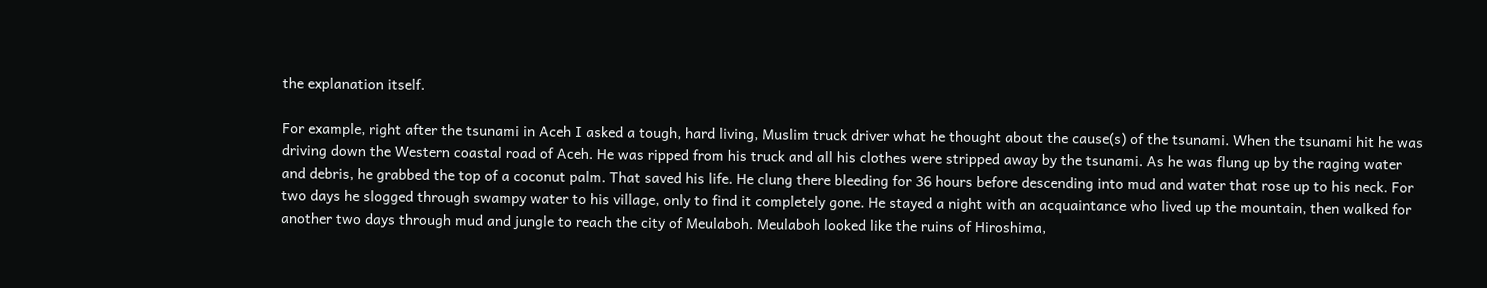the explanation itself.

For example, right after the tsunami in Aceh I asked a tough, hard living, Muslim truck driver what he thought about the cause(s) of the tsunami. When the tsunami hit he was driving down the Western coastal road of Aceh. He was ripped from his truck and all his clothes were stripped away by the tsunami. As he was flung up by the raging water and debris, he grabbed the top of a coconut palm. That saved his life. He clung there bleeding for 36 hours before descending into mud and water that rose up to his neck. For two days he slogged through swampy water to his village, only to find it completely gone. He stayed a night with an acquaintance who lived up the mountain, then walked for another two days through mud and jungle to reach the city of Meulaboh. Meulaboh looked like the ruins of Hiroshima,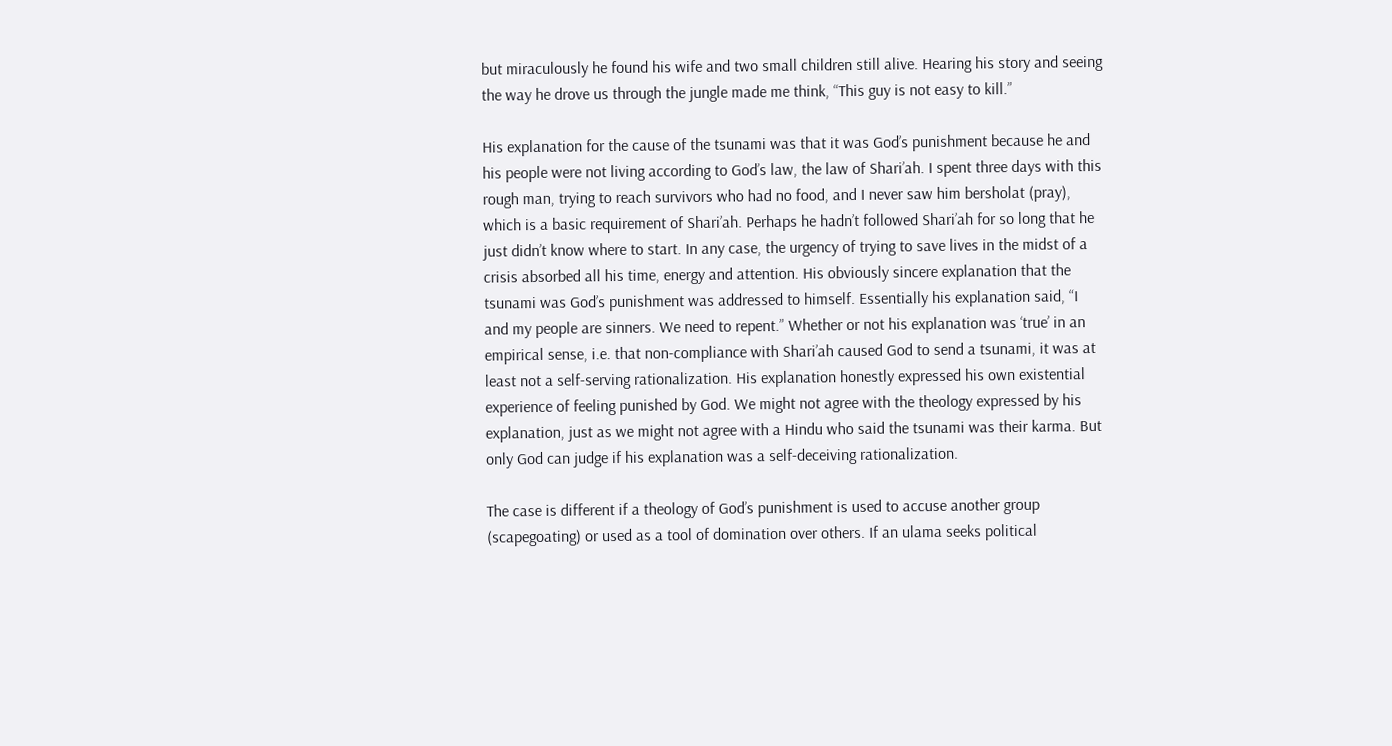but miraculously he found his wife and two small children still alive. Hearing his story and seeing the way he drove us through the jungle made me think, “This guy is not easy to kill.”

His explanation for the cause of the tsunami was that it was God’s punishment because he and his people were not living according to God’s law, the law of Shari’ah. I spent three days with this rough man, trying to reach survivors who had no food, and I never saw him bersholat (pray), which is a basic requirement of Shari’ah. Perhaps he hadn’t followed Shari’ah for so long that he just didn’t know where to start. In any case, the urgency of trying to save lives in the midst of a crisis absorbed all his time, energy and attention. His obviously sincere explanation that the tsunami was God’s punishment was addressed to himself. Essentially his explanation said, “I and my people are sinners. We need to repent.” Whether or not his explanation was ‘true’ in an empirical sense, i.e. that non-compliance with Shari’ah caused God to send a tsunami, it was at least not a self-serving rationalization. His explanation honestly expressed his own existential experience of feeling punished by God. We might not agree with the theology expressed by his explanation, just as we might not agree with a Hindu who said the tsunami was their karma. But only God can judge if his explanation was a self-deceiving rationalization.

The case is different if a theology of God’s punishment is used to accuse another group (scapegoating) or used as a tool of domination over others. If an ulama seeks political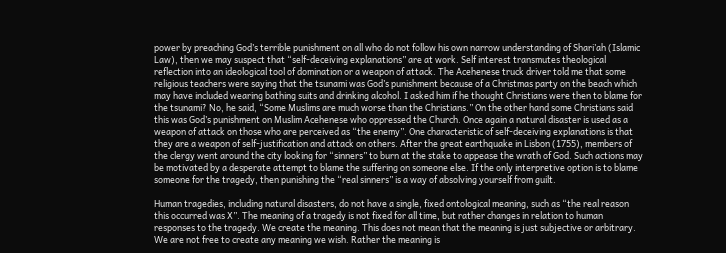power by preaching God’s terrible punishment on all who do not follow his own narrow understanding of Shari’ah (Islamic Law), then we may suspect that “self-deceiving explanations” are at work. Self interest transmutes theological reflection into an ideological tool of domination or a weapon of attack. The Acehenese truck driver told me that some religious teachers were saying that the tsunami was God’s punishment because of a Christmas party on the beach which may have included wearing bathing suits and drinking alcohol. I asked him if he thought Christians were then to blame for the tsunami? No, he said, “Some Muslims are much worse than the Christians.” On the other hand some Christians said this was God’s punishment on Muslim Acehenese who oppressed the Church. Once again a natural disaster is used as a weapon of attack on those who are perceived as “the enemy”. One characteristic of self-deceiving explanations is that they are a weapon of self-justification and attack on others. After the great earthquake in Lisbon (1755), members of the clergy went around the city looking for “sinners” to burn at the stake to appease the wrath of God. Such actions may be motivated by a desperate attempt to blame the suffering on someone else. If the only interpretive option is to blame someone for the tragedy, then punishing the “real sinners” is a way of absolving yourself from guilt.

Human tragedies, including natural disasters, do not have a single, fixed ontological meaning, such as “the real reason this occurred was X”. The meaning of a tragedy is not fixed for all time, but rather changes in relation to human responses to the tragedy. We create the meaning. This does not mean that the meaning is just subjective or arbitrary. We are not free to create any meaning we wish. Rather the meaning is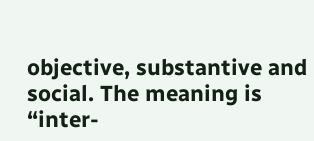objective, substantive and social. The meaning is “inter-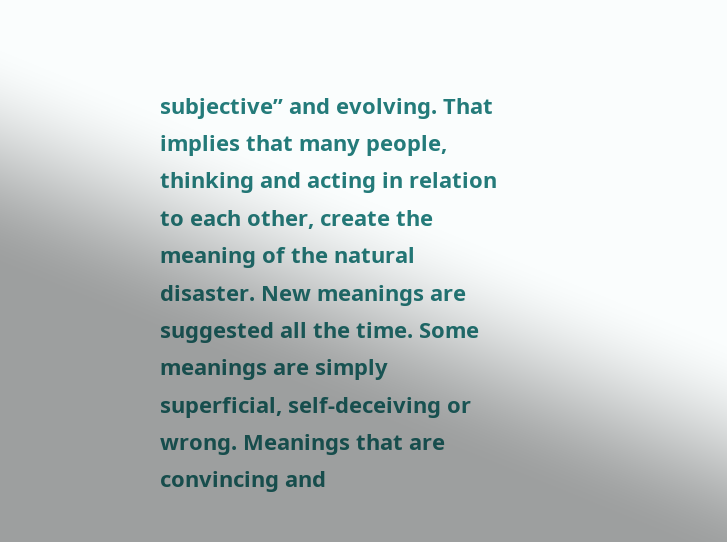subjective” and evolving. That implies that many people, thinking and acting in relation to each other, create the meaning of the natural disaster. New meanings are suggested all the time. Some meanings are simply superficial, self-deceiving or wrong. Meanings that are convincing and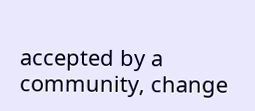accepted by a community, change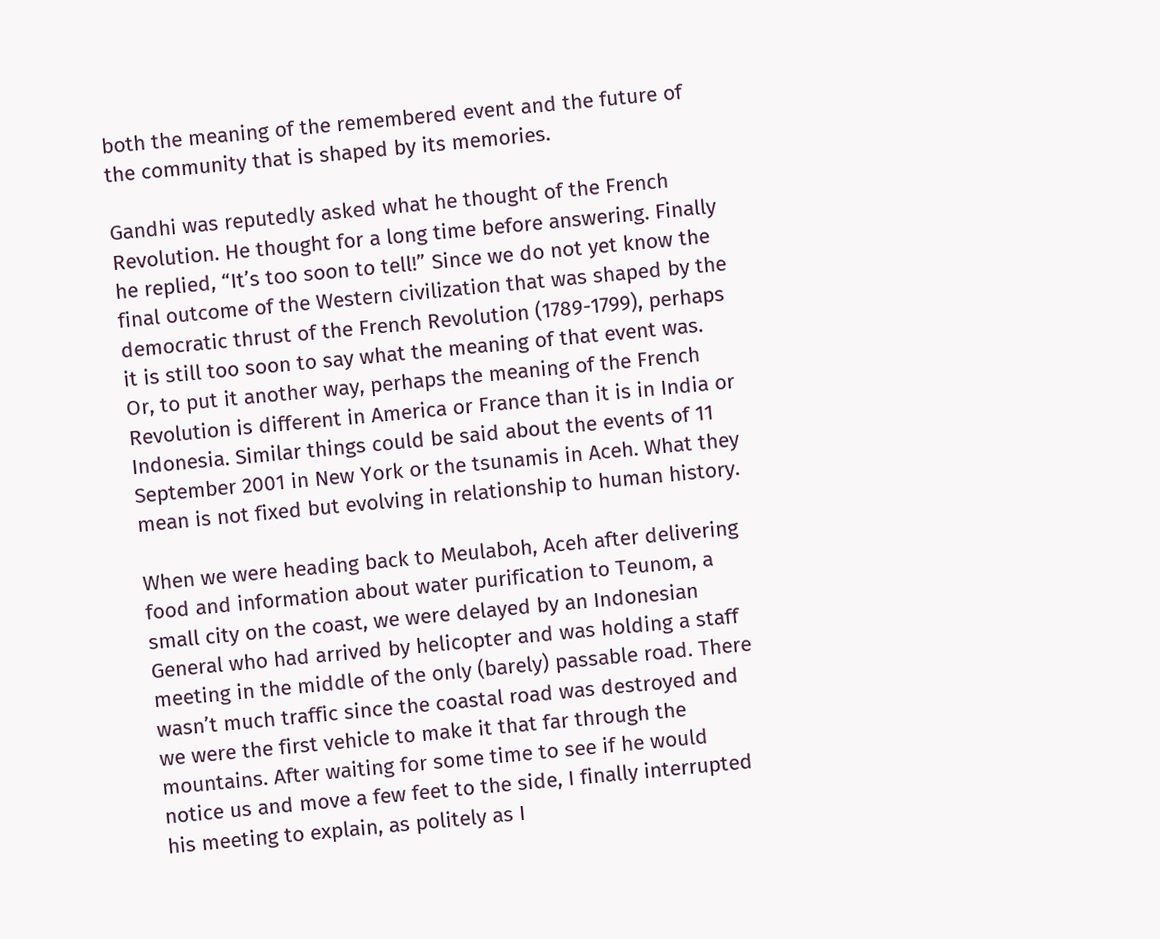both the meaning of the remembered event and the future of the community that is shaped by its memories.

Gandhi was reputedly asked what he thought of the French Revolution. He thought for a long time before answering. Finally he replied, “It’s too soon to tell!” Since we do not yet know the final outcome of the Western civilization that was shaped by the democratic thrust of the French Revolution (1789-1799), perhaps it is still too soon to say what the meaning of that event was. Or, to put it another way, perhaps the meaning of the French Revolution is different in America or France than it is in India or Indonesia. Similar things could be said about the events of 11 September 2001 in New York or the tsunamis in Aceh. What they mean is not fixed but evolving in relationship to human history.

When we were heading back to Meulaboh, Aceh after delivering food and information about water purification to Teunom, a small city on the coast, we were delayed by an Indonesian General who had arrived by helicopter and was holding a staff meeting in the middle of the only (barely) passable road. There wasn’t much traffic since the coastal road was destroyed and we were the first vehicle to make it that far through the mountains. After waiting for some time to see if he would notice us and move a few feet to the side, I finally interrupted his meeting to explain, as politely as I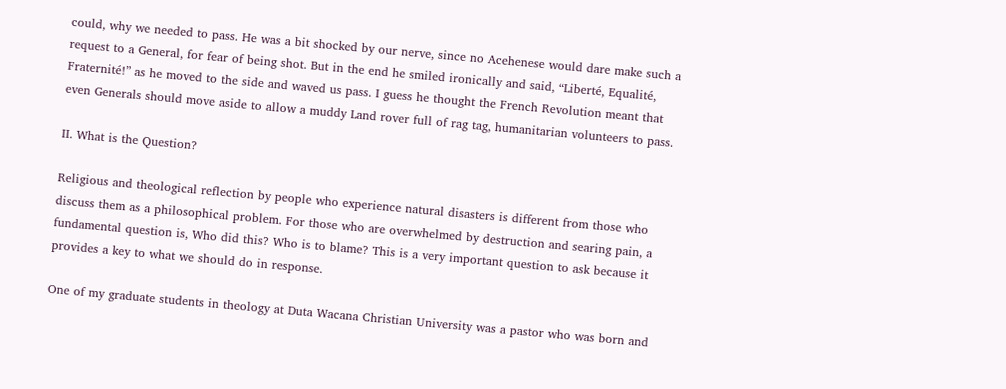could, why we needed to pass. He was a bit shocked by our nerve, since no Acehenese would dare make such a request to a General, for fear of being shot. But in the end he smiled ironically and said, “Liberté, Equalité, Fraternité!” as he moved to the side and waved us pass. I guess he thought the French Revolution meant that even Generals should move aside to allow a muddy Land rover full of rag tag, humanitarian volunteers to pass.

II. What is the Question?

Religious and theological reflection by people who experience natural disasters is different from those who discuss them as a philosophical problem. For those who are overwhelmed by destruction and searing pain, a fundamental question is, Who did this? Who is to blame? This is a very important question to ask because it provides a key to what we should do in response.

One of my graduate students in theology at Duta Wacana Christian University was a pastor who was born and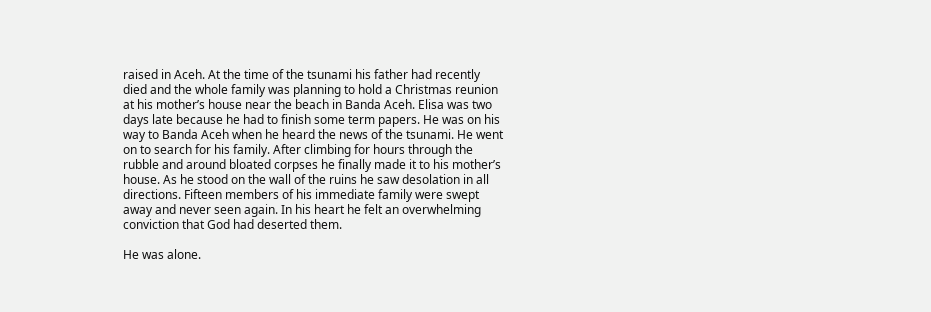raised in Aceh. At the time of the tsunami his father had recently died and the whole family was planning to hold a Christmas reunion at his mother’s house near the beach in Banda Aceh. Elisa was two days late because he had to finish some term papers. He was on his way to Banda Aceh when he heard the news of the tsunami. He went on to search for his family. After climbing for hours through the rubble and around bloated corpses he finally made it to his mother’s house. As he stood on the wall of the ruins he saw desolation in all directions. Fifteen members of his immediate family were swept away and never seen again. In his heart he felt an overwhelming conviction that God had deserted them.

He was alone.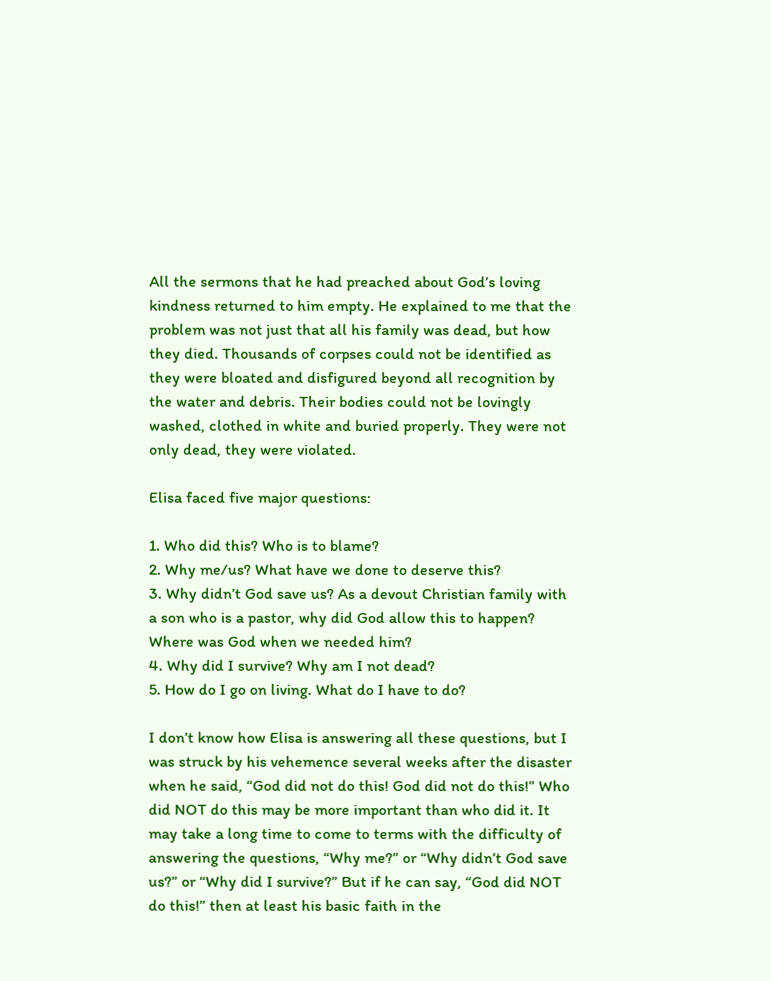All the sermons that he had preached about God’s loving kindness returned to him empty. He explained to me that the problem was not just that all his family was dead, but how they died. Thousands of corpses could not be identified as they were bloated and disfigured beyond all recognition by the water and debris. Their bodies could not be lovingly washed, clothed in white and buried properly. They were not only dead, they were violated.

Elisa faced five major questions:

1. Who did this? Who is to blame?
2. Why me/us? What have we done to deserve this?
3. Why didn’t God save us? As a devout Christian family with a son who is a pastor, why did God allow this to happen? Where was God when we needed him?
4. Why did I survive? Why am I not dead?
5. How do I go on living. What do I have to do?

I don’t know how Elisa is answering all these questions, but I was struck by his vehemence several weeks after the disaster when he said, “God did not do this! God did not do this!” Who did NOT do this may be more important than who did it. It may take a long time to come to terms with the difficulty of answering the questions, “Why me?” or “Why didn’t God save us?” or “Why did I survive?” But if he can say, “God did NOT do this!” then at least his basic faith in the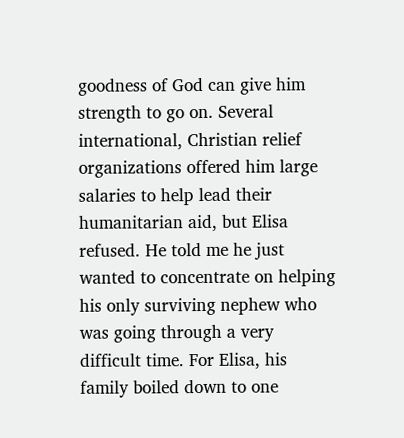goodness of God can give him strength to go on. Several international, Christian relief organizations offered him large salaries to help lead their humanitarian aid, but Elisa refused. He told me he just wanted to concentrate on helping his only surviving nephew who was going through a very difficult time. For Elisa, his family boiled down to one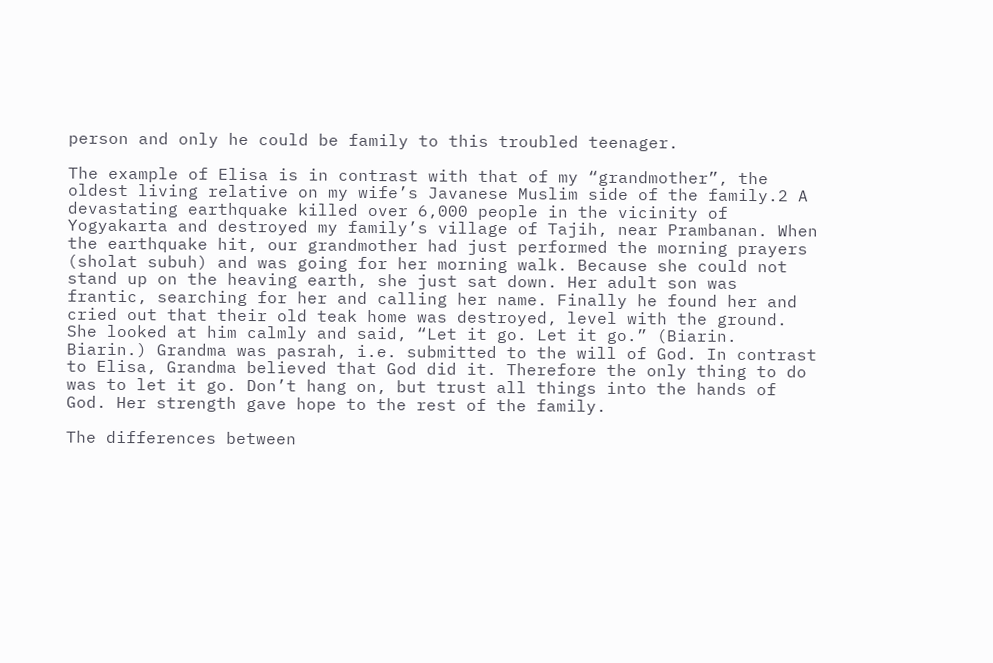person and only he could be family to this troubled teenager.

The example of Elisa is in contrast with that of my “grandmother”, the oldest living relative on my wife’s Javanese Muslim side of the family.2 A devastating earthquake killed over 6,000 people in the vicinity of Yogyakarta and destroyed my family’s village of Tajih, near Prambanan. When the earthquake hit, our grandmother had just performed the morning prayers (sholat subuh) and was going for her morning walk. Because she could not stand up on the heaving earth, she just sat down. Her adult son was frantic, searching for her and calling her name. Finally he found her and cried out that their old teak home was destroyed, level with the ground. She looked at him calmly and said, “Let it go. Let it go.” (Biarin. Biarin.) Grandma was pasrah, i.e. submitted to the will of God. In contrast to Elisa, Grandma believed that God did it. Therefore the only thing to do was to let it go. Don’t hang on, but trust all things into the hands of God. Her strength gave hope to the rest of the family.

The differences between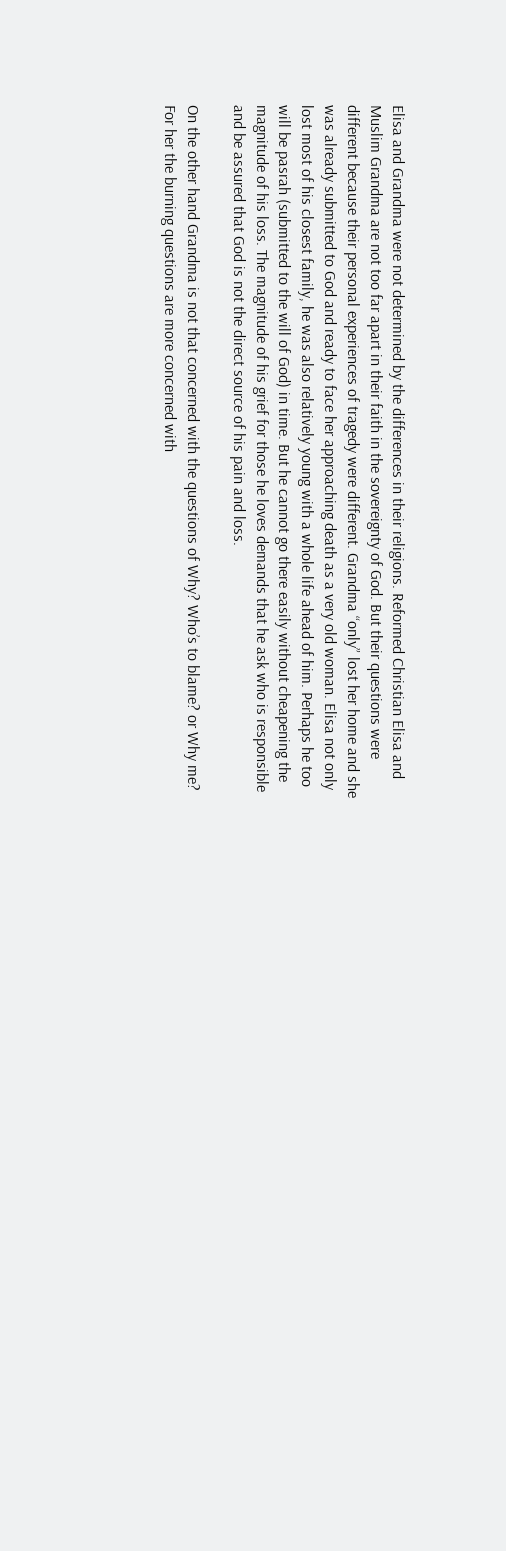Elisa and Grandma were not determined by the differences in their religions. Reformed Christian Elisa and Muslim Grandma are not too far apart in their faith in the sovereignty of God. But their questions were different because their personal experiences of tragedy were different. Grandma “only” lost her home and she was already submitted to God and ready to face her approaching death as a very old woman. Elisa not only lost most of his closest family, he was also relatively young with a whole life ahead of him. Perhaps he too will be pasrah (submitted to the will of God) in time. But he cannot go there easily without cheapening the magnitude of his loss. The magnitude of his grief for those he loves demands that he ask who is responsible and be assured that God is not the direct source of his pain and loss.

On the other hand Grandma is not that concerned with the questions of Why? Who’s to blame? or Why me? For her the burning questions are more concerned with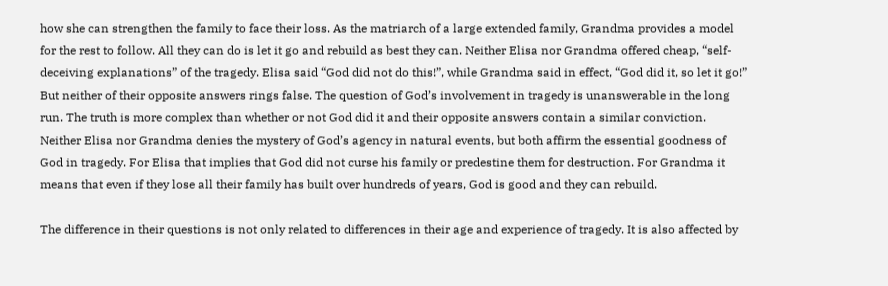how she can strengthen the family to face their loss. As the matriarch of a large extended family, Grandma provides a model for the rest to follow. All they can do is let it go and rebuild as best they can. Neither Elisa nor Grandma offered cheap, “self-deceiving explanations” of the tragedy. Elisa said “God did not do this!”, while Grandma said in effect, “God did it, so let it go!” But neither of their opposite answers rings false. The question of God’s involvement in tragedy is unanswerable in the long run. The truth is more complex than whether or not God did it and their opposite answers contain a similar conviction. Neither Elisa nor Grandma denies the mystery of God’s agency in natural events, but both affirm the essential goodness of God in tragedy. For Elisa that implies that God did not curse his family or predestine them for destruction. For Grandma it means that even if they lose all their family has built over hundreds of years, God is good and they can rebuild.

The difference in their questions is not only related to differences in their age and experience of tragedy. It is also affected by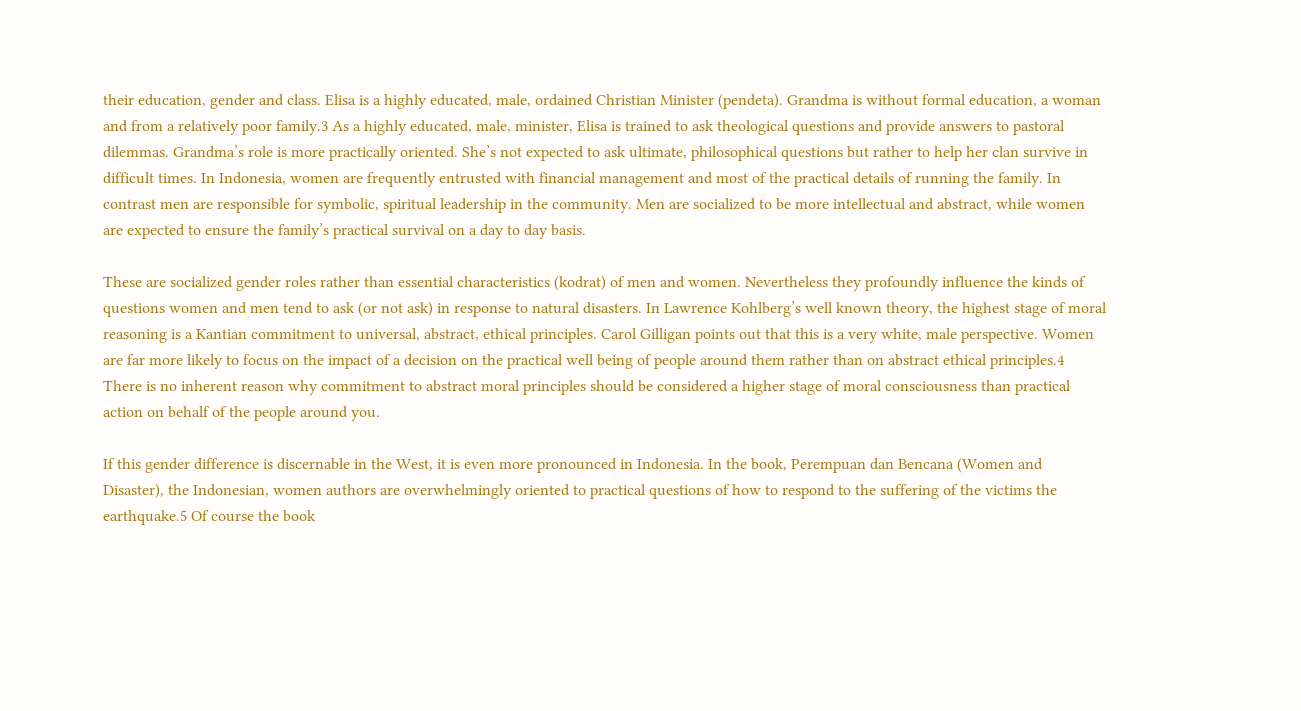their education, gender and class. Elisa is a highly educated, male, ordained Christian Minister (pendeta). Grandma is without formal education, a woman and from a relatively poor family.3 As a highly educated, male, minister, Elisa is trained to ask theological questions and provide answers to pastoral dilemmas. Grandma’s role is more practically oriented. She’s not expected to ask ultimate, philosophical questions but rather to help her clan survive in difficult times. In Indonesia, women are frequently entrusted with financial management and most of the practical details of running the family. In contrast men are responsible for symbolic, spiritual leadership in the community. Men are socialized to be more intellectual and abstract, while women are expected to ensure the family’s practical survival on a day to day basis.

These are socialized gender roles rather than essential characteristics (kodrat) of men and women. Nevertheless they profoundly influence the kinds of questions women and men tend to ask (or not ask) in response to natural disasters. In Lawrence Kohlberg’s well known theory, the highest stage of moral reasoning is a Kantian commitment to universal, abstract, ethical principles. Carol Gilligan points out that this is a very white, male perspective. Women are far more likely to focus on the impact of a decision on the practical well being of people around them rather than on abstract ethical principles.4 There is no inherent reason why commitment to abstract moral principles should be considered a higher stage of moral consciousness than practical action on behalf of the people around you.

If this gender difference is discernable in the West, it is even more pronounced in Indonesia. In the book, Perempuan dan Bencana (Women and Disaster), the Indonesian, women authors are overwhelmingly oriented to practical questions of how to respond to the suffering of the victims the earthquake.5 Of course the book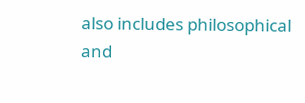also includes philosophical and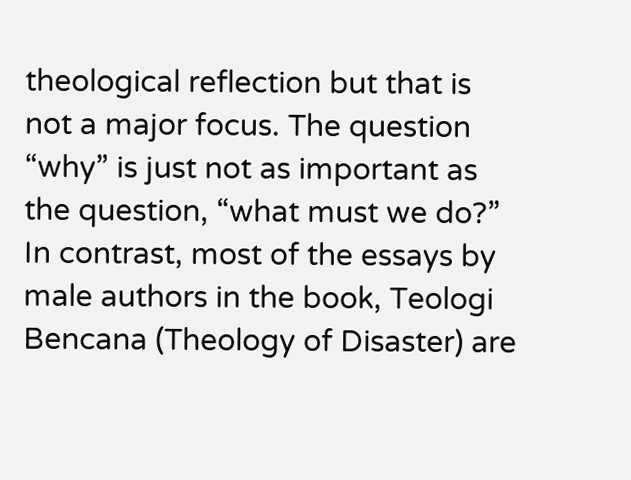theological reflection but that is not a major focus. The question “why” is just not as important as the question, “what must we do?” In contrast, most of the essays by male authors in the book, Teologi Bencana (Theology of Disaster) are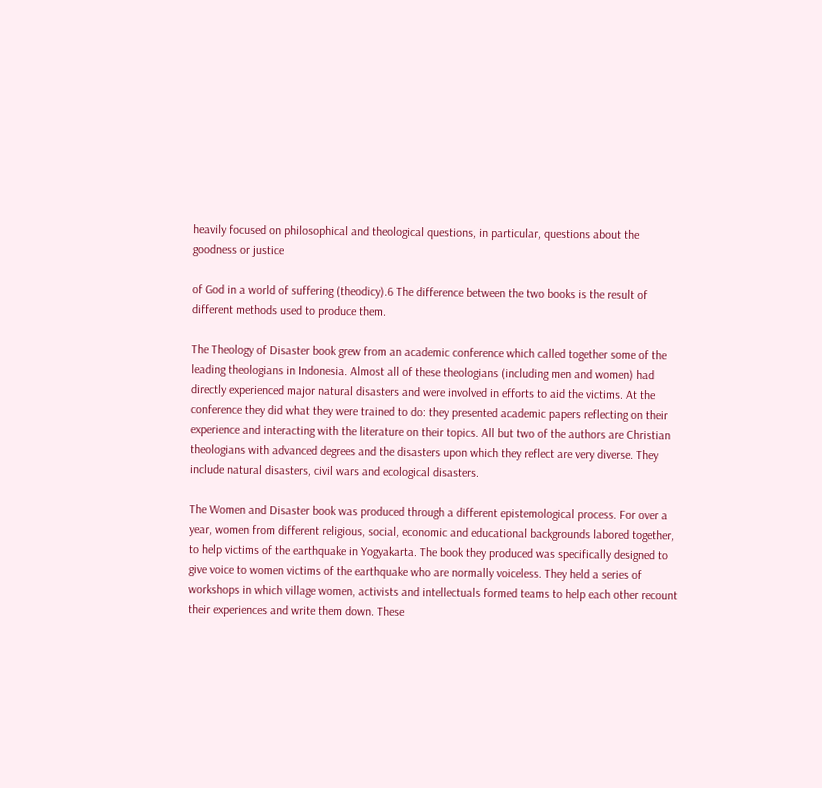heavily focused on philosophical and theological questions, in particular, questions about the goodness or justice

of God in a world of suffering (theodicy).6 The difference between the two books is the result of different methods used to produce them.

The Theology of Disaster book grew from an academic conference which called together some of the leading theologians in Indonesia. Almost all of these theologians (including men and women) had directly experienced major natural disasters and were involved in efforts to aid the victims. At the conference they did what they were trained to do: they presented academic papers reflecting on their experience and interacting with the literature on their topics. All but two of the authors are Christian theologians with advanced degrees and the disasters upon which they reflect are very diverse. They include natural disasters, civil wars and ecological disasters.

The Women and Disaster book was produced through a different epistemological process. For over a year, women from different religious, social, economic and educational backgrounds labored together, to help victims of the earthquake in Yogyakarta. The book they produced was specifically designed to give voice to women victims of the earthquake who are normally voiceless. They held a series of workshops in which village women, activists and intellectuals formed teams to help each other recount their experiences and write them down. These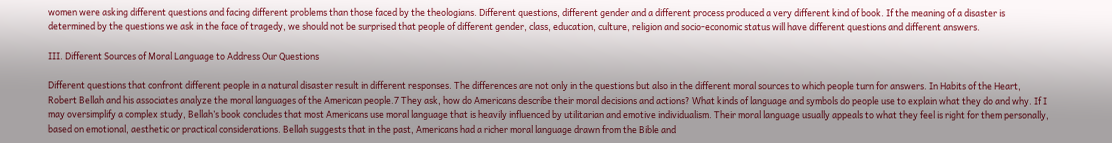women were asking different questions and facing different problems than those faced by the theologians. Different questions, different gender and a different process produced a very different kind of book. If the meaning of a disaster is determined by the questions we ask in the face of tragedy, we should not be surprised that people of different gender, class, education, culture, religion and socio-economic status will have different questions and different answers.

III. Different Sources of Moral Language to Address Our Questions

Different questions that confront different people in a natural disaster result in different responses. The differences are not only in the questions but also in the different moral sources to which people turn for answers. In Habits of the Heart, Robert Bellah and his associates analyze the moral languages of the American people.7 They ask, how do Americans describe their moral decisions and actions? What kinds of language and symbols do people use to explain what they do and why. If I may oversimplify a complex study, Bellah’s book concludes that most Americans use moral language that is heavily influenced by utilitarian and emotive individualism. Their moral language usually appeals to what they feel is right for them personally, based on emotional, aesthetic or practical considerations. Bellah suggests that in the past, Americans had a richer moral language drawn from the Bible and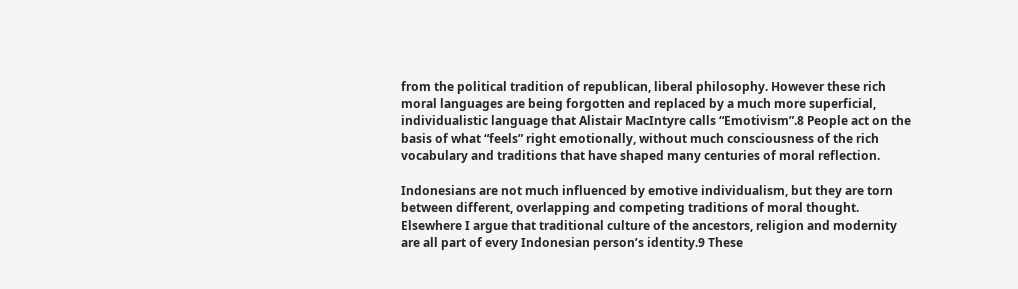from the political tradition of republican, liberal philosophy. However these rich moral languages are being forgotten and replaced by a much more superficial, individualistic language that Alistair MacIntyre calls “Emotivism”.8 People act on the basis of what “feels” right emotionally, without much consciousness of the rich vocabulary and traditions that have shaped many centuries of moral reflection.

Indonesians are not much influenced by emotive individualism, but they are torn between different, overlapping and competing traditions of moral thought. Elsewhere I argue that traditional culture of the ancestors, religion and modernity are all part of every Indonesian person’s identity.9 These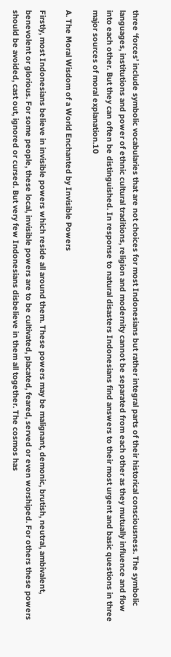three ‘forces’ include symbolic vocabularies that are not choices for most Indonesians but rather integral parts of their historical consciousness. The symbolic languages, institutions and power of ethnic cultural traditions, religion and modernity cannot be separated from each other as they mutually influence and flow into each other. But they can often be distinguished. In response to natural disasters Indonesians find answers to their most urgent and basic questions in three major sources of moral explanation.10

A. The Moral Wisdom of a World Enchanted by Invisible Powers

Firstly, most Indonesians believe in invisible powers which reside all around them. These powers may be malignant, demonic, brutish, neutral, ambivalent, benevolent or glorious. For some people, these local, invisible powers are to be cultivated, placated, feared, served or even worshiped. For others these powers should be avoided, cast out, ignored or cursed. But very few Indonesians disbelieve in them all together. The cosmos has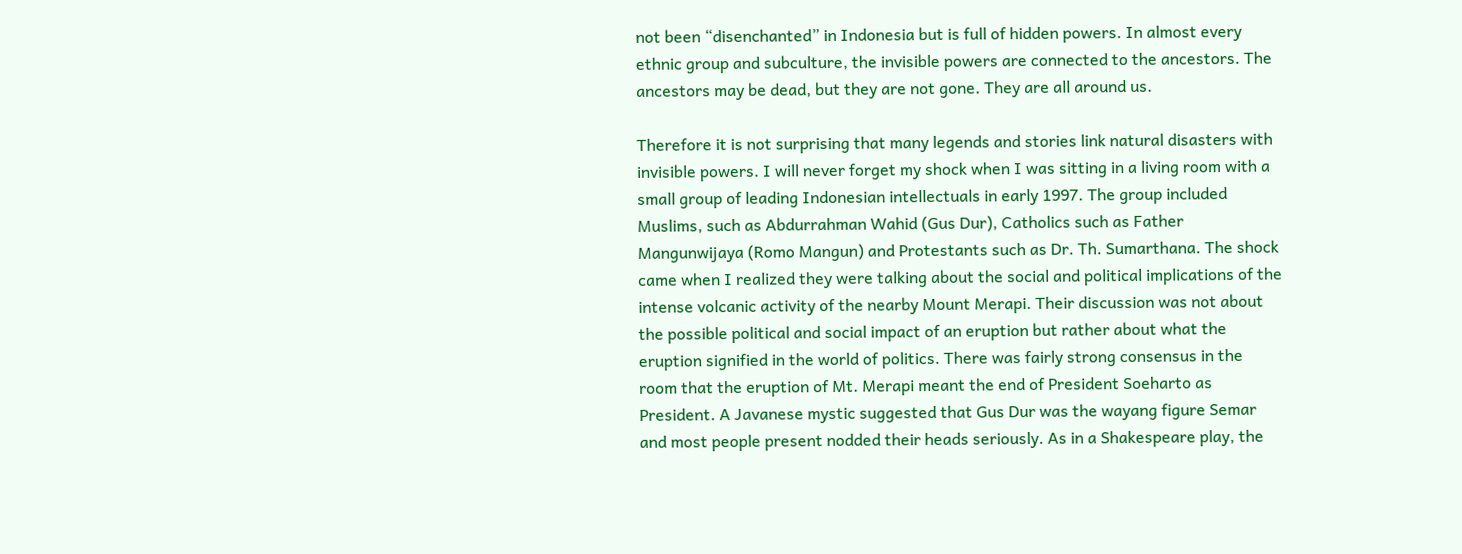not been “disenchanted” in Indonesia but is full of hidden powers. In almost every ethnic group and subculture, the invisible powers are connected to the ancestors. The ancestors may be dead, but they are not gone. They are all around us.

Therefore it is not surprising that many legends and stories link natural disasters with invisible powers. I will never forget my shock when I was sitting in a living room with a small group of leading Indonesian intellectuals in early 1997. The group included Muslims, such as Abdurrahman Wahid (Gus Dur), Catholics such as Father Mangunwijaya (Romo Mangun) and Protestants such as Dr. Th. Sumarthana. The shock came when I realized they were talking about the social and political implications of the intense volcanic activity of the nearby Mount Merapi. Their discussion was not about the possible political and social impact of an eruption but rather about what the eruption signified in the world of politics. There was fairly strong consensus in the room that the eruption of Mt. Merapi meant the end of President Soeharto as President. A Javanese mystic suggested that Gus Dur was the wayang figure Semar and most people present nodded their heads seriously. As in a Shakespeare play, the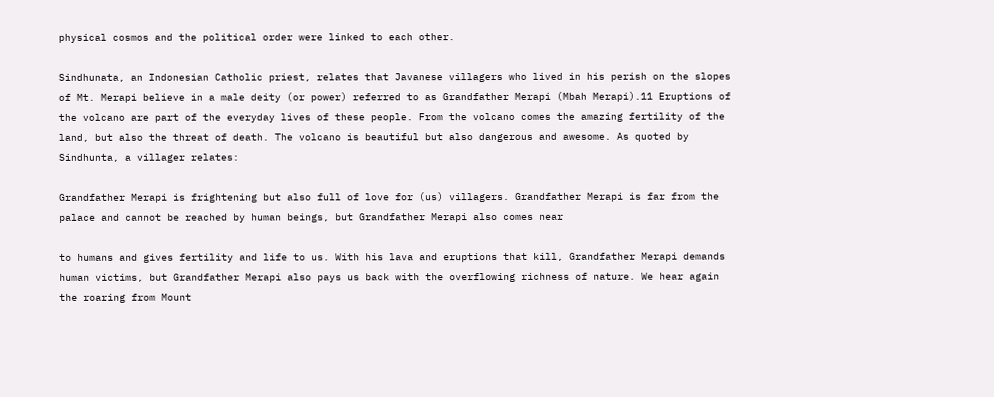physical cosmos and the political order were linked to each other.

Sindhunata, an Indonesian Catholic priest, relates that Javanese villagers who lived in his perish on the slopes of Mt. Merapi believe in a male deity (or power) referred to as Grandfather Merapi (Mbah Merapi).11 Eruptions of the volcano are part of the everyday lives of these people. From the volcano comes the amazing fertility of the land, but also the threat of death. The volcano is beautiful but also dangerous and awesome. As quoted by Sindhunta, a villager relates:

Grandfather Merapi is frightening but also full of love for (us) villagers. Grandfather Merapi is far from the palace and cannot be reached by human beings, but Grandfather Merapi also comes near

to humans and gives fertility and life to us. With his lava and eruptions that kill, Grandfather Merapi demands human victims, but Grandfather Merapi also pays us back with the overflowing richness of nature. We hear again the roaring from Mount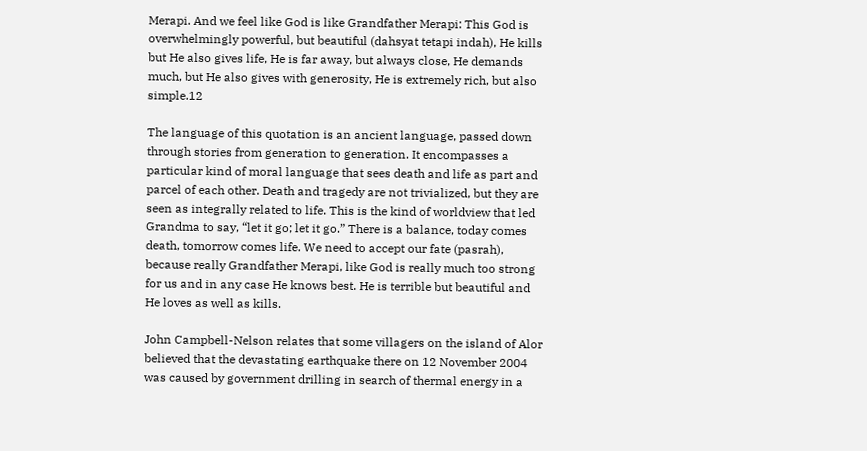Merapi. And we feel like God is like Grandfather Merapi: This God is overwhelmingly powerful, but beautiful (dahsyat tetapi indah), He kills but He also gives life, He is far away, but always close, He demands much, but He also gives with generosity, He is extremely rich, but also simple.12

The language of this quotation is an ancient language, passed down through stories from generation to generation. It encompasses a particular kind of moral language that sees death and life as part and parcel of each other. Death and tragedy are not trivialized, but they are seen as integrally related to life. This is the kind of worldview that led Grandma to say, “let it go; let it go.” There is a balance, today comes death, tomorrow comes life. We need to accept our fate (pasrah), because really Grandfather Merapi, like God is really much too strong for us and in any case He knows best. He is terrible but beautiful and He loves as well as kills.

John Campbell-Nelson relates that some villagers on the island of Alor believed that the devastating earthquake there on 12 November 2004 was caused by government drilling in search of thermal energy in a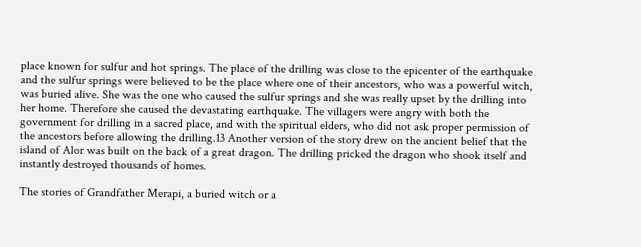place known for sulfur and hot springs. The place of the drilling was close to the epicenter of the earthquake and the sulfur springs were believed to be the place where one of their ancestors, who was a powerful witch, was buried alive. She was the one who caused the sulfur springs and she was really upset by the drilling into her home. Therefore she caused the devastating earthquake. The villagers were angry with both the government for drilling in a sacred place, and with the spiritual elders, who did not ask proper permission of the ancestors before allowing the drilling.13 Another version of the story drew on the ancient belief that the island of Alor was built on the back of a great dragon. The drilling pricked the dragon who shook itself and instantly destroyed thousands of homes.

The stories of Grandfather Merapi, a buried witch or a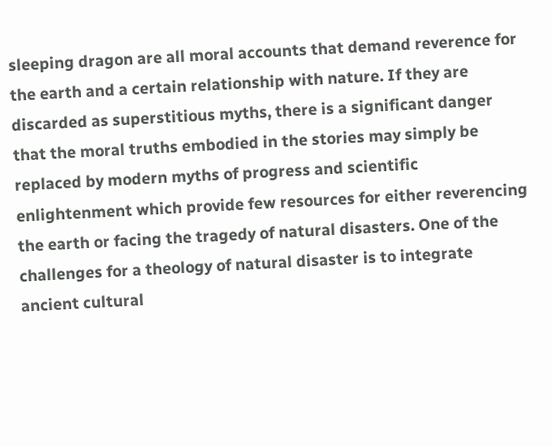sleeping dragon are all moral accounts that demand reverence for the earth and a certain relationship with nature. If they are discarded as superstitious myths, there is a significant danger that the moral truths embodied in the stories may simply be replaced by modern myths of progress and scientific enlightenment which provide few resources for either reverencing the earth or facing the tragedy of natural disasters. One of the challenges for a theology of natural disaster is to integrate ancient cultural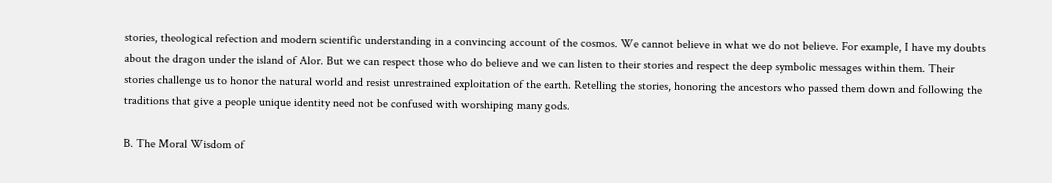stories, theological refection and modern scientific understanding in a convincing account of the cosmos. We cannot believe in what we do not believe. For example, I have my doubts about the dragon under the island of Alor. But we can respect those who do believe and we can listen to their stories and respect the deep symbolic messages within them. Their stories challenge us to honor the natural world and resist unrestrained exploitation of the earth. Retelling the stories, honoring the ancestors who passed them down and following the traditions that give a people unique identity need not be confused with worshiping many gods.

B. The Moral Wisdom of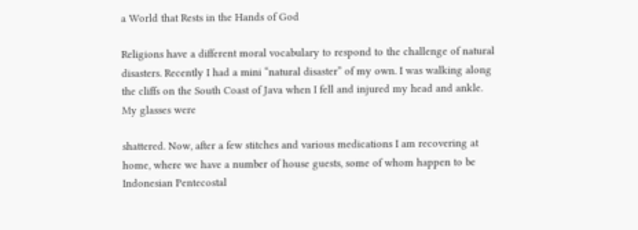a World that Rests in the Hands of God

Religions have a different moral vocabulary to respond to the challenge of natural disasters. Recently I had a mini “natural disaster” of my own. I was walking along the cliffs on the South Coast of Java when I fell and injured my head and ankle. My glasses were

shattered. Now, after a few stitches and various medications I am recovering at home, where we have a number of house guests, some of whom happen to be Indonesian Pentecostal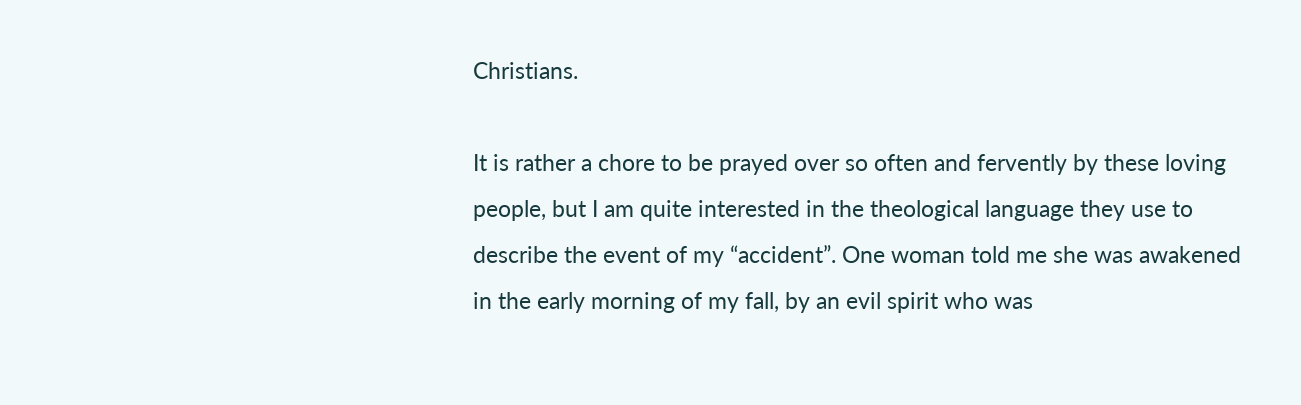Christians.

It is rather a chore to be prayed over so often and fervently by these loving people, but I am quite interested in the theological language they use to describe the event of my “accident”. One woman told me she was awakened in the early morning of my fall, by an evil spirit who was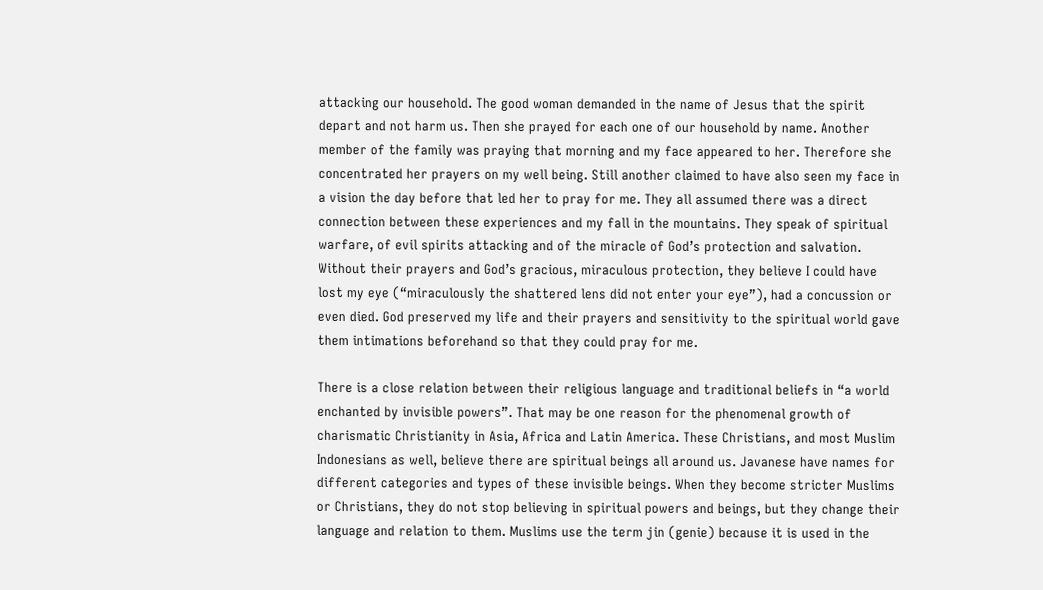attacking our household. The good woman demanded in the name of Jesus that the spirit depart and not harm us. Then she prayed for each one of our household by name. Another member of the family was praying that morning and my face appeared to her. Therefore she concentrated her prayers on my well being. Still another claimed to have also seen my face in a vision the day before that led her to pray for me. They all assumed there was a direct connection between these experiences and my fall in the mountains. They speak of spiritual warfare, of evil spirits attacking and of the miracle of God’s protection and salvation. Without their prayers and God’s gracious, miraculous protection, they believe I could have lost my eye (“miraculously the shattered lens did not enter your eye”), had a concussion or even died. God preserved my life and their prayers and sensitivity to the spiritual world gave them intimations beforehand so that they could pray for me.

There is a close relation between their religious language and traditional beliefs in “a world enchanted by invisible powers”. That may be one reason for the phenomenal growth of charismatic Christianity in Asia, Africa and Latin America. These Christians, and most Muslim Indonesians as well, believe there are spiritual beings all around us. Javanese have names for different categories and types of these invisible beings. When they become stricter Muslims or Christians, they do not stop believing in spiritual powers and beings, but they change their language and relation to them. Muslims use the term jin (genie) because it is used in the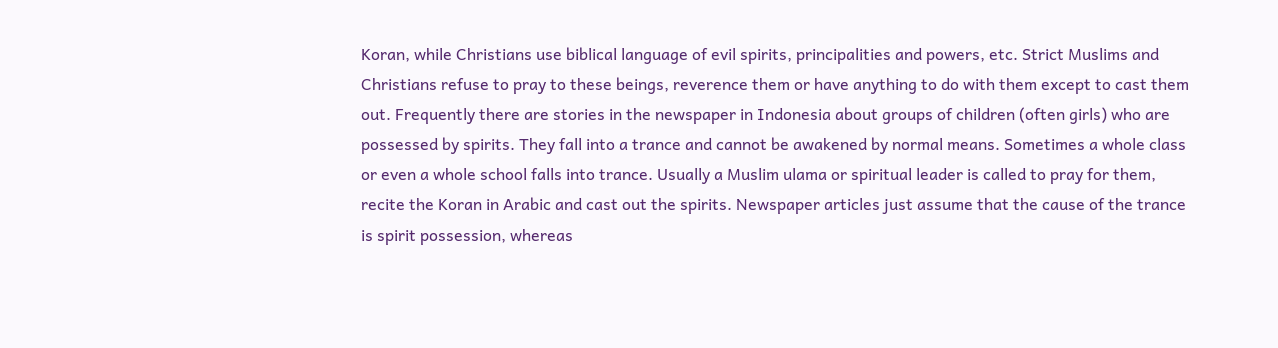Koran, while Christians use biblical language of evil spirits, principalities and powers, etc. Strict Muslims and Christians refuse to pray to these beings, reverence them or have anything to do with them except to cast them out. Frequently there are stories in the newspaper in Indonesia about groups of children (often girls) who are possessed by spirits. They fall into a trance and cannot be awakened by normal means. Sometimes a whole class or even a whole school falls into trance. Usually a Muslim ulama or spiritual leader is called to pray for them, recite the Koran in Arabic and cast out the spirits. Newspaper articles just assume that the cause of the trance is spirit possession, whereas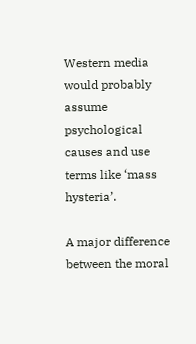Western media would probably assume psychological causes and use terms like ‘mass hysteria’.

A major difference between the moral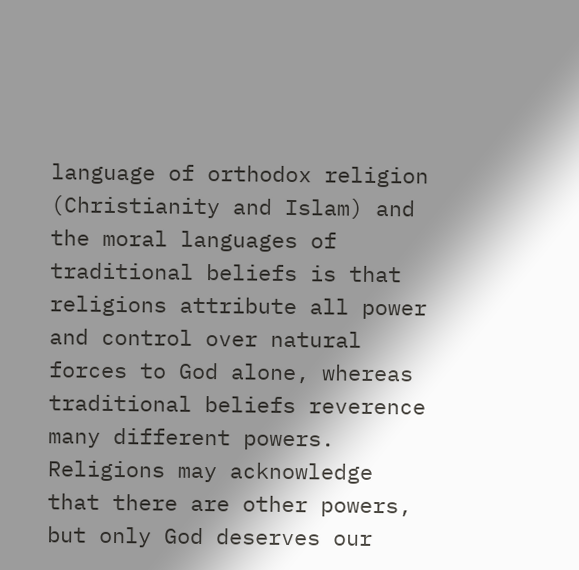language of orthodox religion (Christianity and Islam) and the moral languages of traditional beliefs is that religions attribute all power and control over natural forces to God alone, whereas traditional beliefs reverence many different powers. Religions may acknowledge that there are other powers, but only God deserves our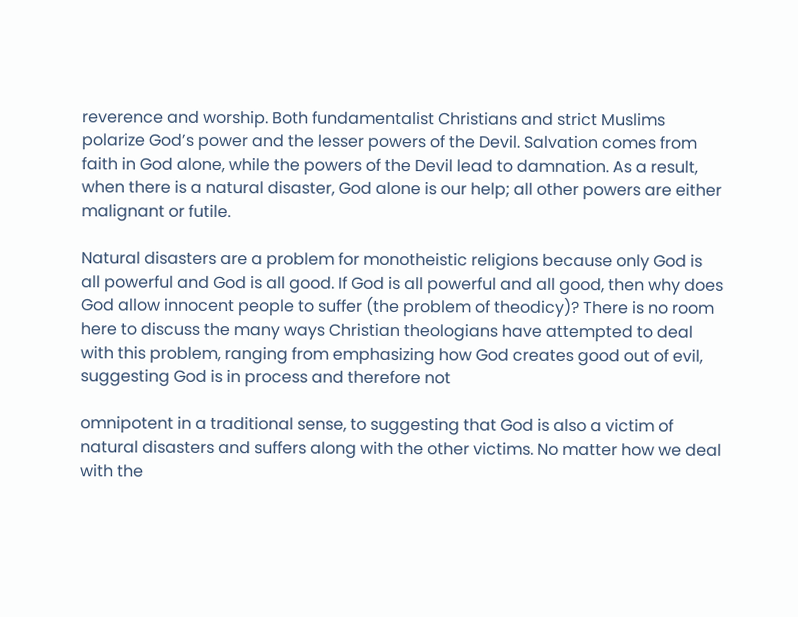reverence and worship. Both fundamentalist Christians and strict Muslims polarize God’s power and the lesser powers of the Devil. Salvation comes from faith in God alone, while the powers of the Devil lead to damnation. As a result, when there is a natural disaster, God alone is our help; all other powers are either malignant or futile.

Natural disasters are a problem for monotheistic religions because only God is all powerful and God is all good. If God is all powerful and all good, then why does God allow innocent people to suffer (the problem of theodicy)? There is no room here to discuss the many ways Christian theologians have attempted to deal with this problem, ranging from emphasizing how God creates good out of evil, suggesting God is in process and therefore not

omnipotent in a traditional sense, to suggesting that God is also a victim of natural disasters and suffers along with the other victims. No matter how we deal with the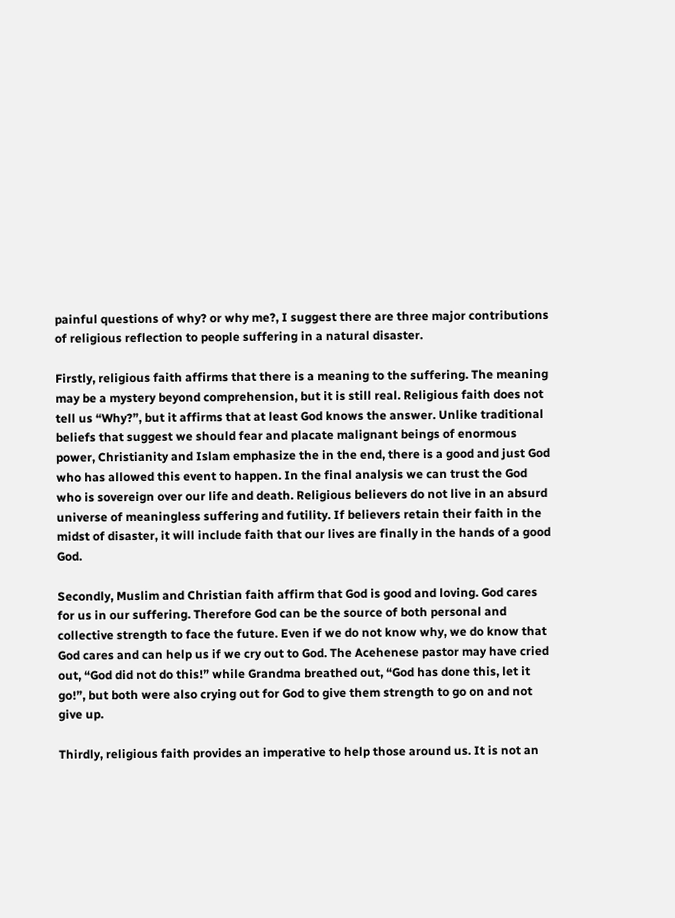painful questions of why? or why me?, I suggest there are three major contributions of religious reflection to people suffering in a natural disaster.

Firstly, religious faith affirms that there is a meaning to the suffering. The meaning may be a mystery beyond comprehension, but it is still real. Religious faith does not tell us “Why?”, but it affirms that at least God knows the answer. Unlike traditional beliefs that suggest we should fear and placate malignant beings of enormous power, Christianity and Islam emphasize the in the end, there is a good and just God who has allowed this event to happen. In the final analysis we can trust the God who is sovereign over our life and death. Religious believers do not live in an absurd universe of meaningless suffering and futility. If believers retain their faith in the midst of disaster, it will include faith that our lives are finally in the hands of a good God.

Secondly, Muslim and Christian faith affirm that God is good and loving. God cares for us in our suffering. Therefore God can be the source of both personal and collective strength to face the future. Even if we do not know why, we do know that God cares and can help us if we cry out to God. The Acehenese pastor may have cried out, “God did not do this!” while Grandma breathed out, “God has done this, let it go!”, but both were also crying out for God to give them strength to go on and not give up.

Thirdly, religious faith provides an imperative to help those around us. It is not an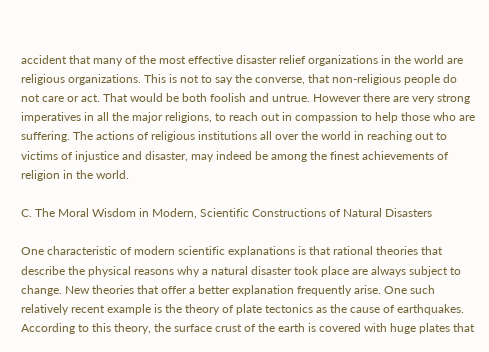accident that many of the most effective disaster relief organizations in the world are religious organizations. This is not to say the converse, that non-religious people do not care or act. That would be both foolish and untrue. However there are very strong imperatives in all the major religions, to reach out in compassion to help those who are suffering. The actions of religious institutions all over the world in reaching out to victims of injustice and disaster, may indeed be among the finest achievements of religion in the world.

C. The Moral Wisdom in Modern, Scientific Constructions of Natural Disasters

One characteristic of modern scientific explanations is that rational theories that describe the physical reasons why a natural disaster took place are always subject to change. New theories that offer a better explanation frequently arise. One such relatively recent example is the theory of plate tectonics as the cause of earthquakes. According to this theory, the surface crust of the earth is covered with huge plates that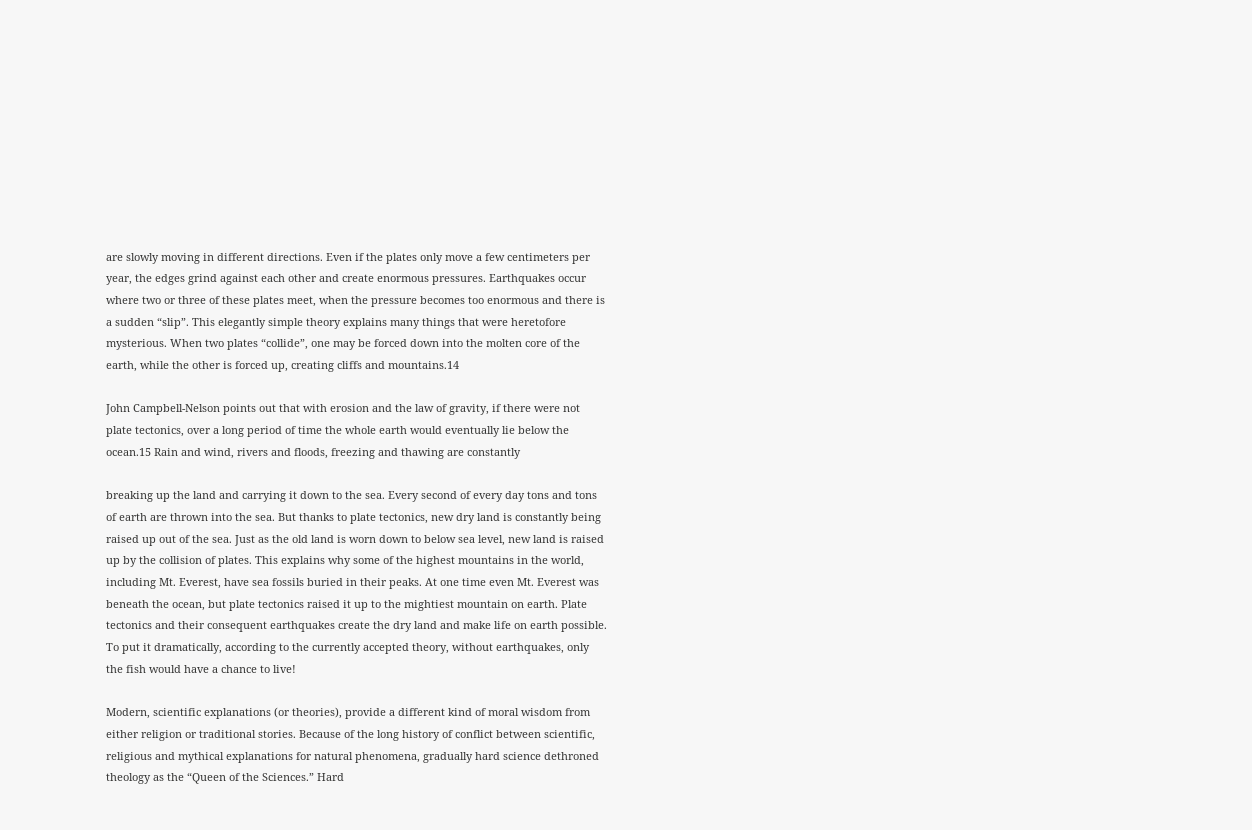are slowly moving in different directions. Even if the plates only move a few centimeters per year, the edges grind against each other and create enormous pressures. Earthquakes occur where two or three of these plates meet, when the pressure becomes too enormous and there is a sudden “slip”. This elegantly simple theory explains many things that were heretofore mysterious. When two plates “collide”, one may be forced down into the molten core of the earth, while the other is forced up, creating cliffs and mountains.14

John Campbell-Nelson points out that with erosion and the law of gravity, if there were not plate tectonics, over a long period of time the whole earth would eventually lie below the ocean.15 Rain and wind, rivers and floods, freezing and thawing are constantly

breaking up the land and carrying it down to the sea. Every second of every day tons and tons of earth are thrown into the sea. But thanks to plate tectonics, new dry land is constantly being raised up out of the sea. Just as the old land is worn down to below sea level, new land is raised up by the collision of plates. This explains why some of the highest mountains in the world, including Mt. Everest, have sea fossils buried in their peaks. At one time even Mt. Everest was beneath the ocean, but plate tectonics raised it up to the mightiest mountain on earth. Plate tectonics and their consequent earthquakes create the dry land and make life on earth possible. To put it dramatically, according to the currently accepted theory, without earthquakes, only the fish would have a chance to live!

Modern, scientific explanations (or theories), provide a different kind of moral wisdom from either religion or traditional stories. Because of the long history of conflict between scientific, religious and mythical explanations for natural phenomena, gradually hard science dethroned theology as the “Queen of the Sciences.” Hard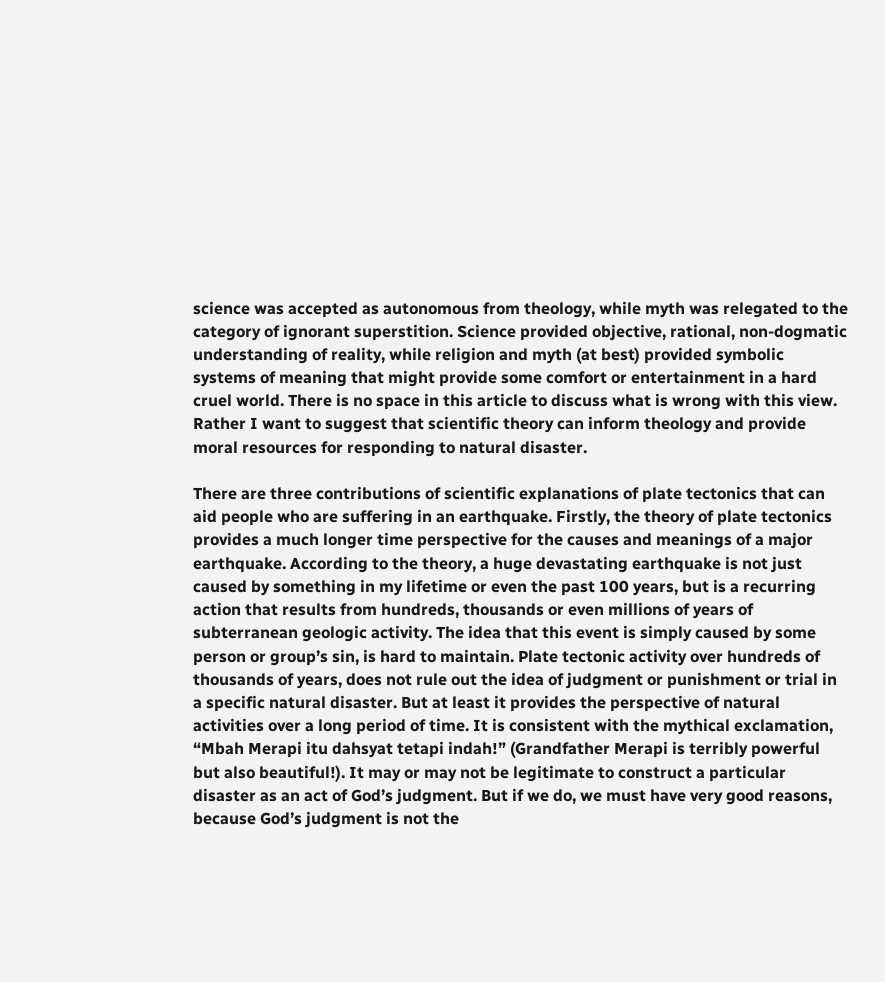science was accepted as autonomous from theology, while myth was relegated to the category of ignorant superstition. Science provided objective, rational, non-dogmatic understanding of reality, while religion and myth (at best) provided symbolic systems of meaning that might provide some comfort or entertainment in a hard cruel world. There is no space in this article to discuss what is wrong with this view. Rather I want to suggest that scientific theory can inform theology and provide moral resources for responding to natural disaster.

There are three contributions of scientific explanations of plate tectonics that can aid people who are suffering in an earthquake. Firstly, the theory of plate tectonics provides a much longer time perspective for the causes and meanings of a major earthquake. According to the theory, a huge devastating earthquake is not just caused by something in my lifetime or even the past 100 years, but is a recurring action that results from hundreds, thousands or even millions of years of subterranean geologic activity. The idea that this event is simply caused by some person or group’s sin, is hard to maintain. Plate tectonic activity over hundreds of thousands of years, does not rule out the idea of judgment or punishment or trial in a specific natural disaster. But at least it provides the perspective of natural activities over a long period of time. It is consistent with the mythical exclamation, “Mbah Merapi itu dahsyat tetapi indah!” (Grandfather Merapi is terribly powerful but also beautiful!). It may or may not be legitimate to construct a particular disaster as an act of God’s judgment. But if we do, we must have very good reasons, because God’s judgment is not the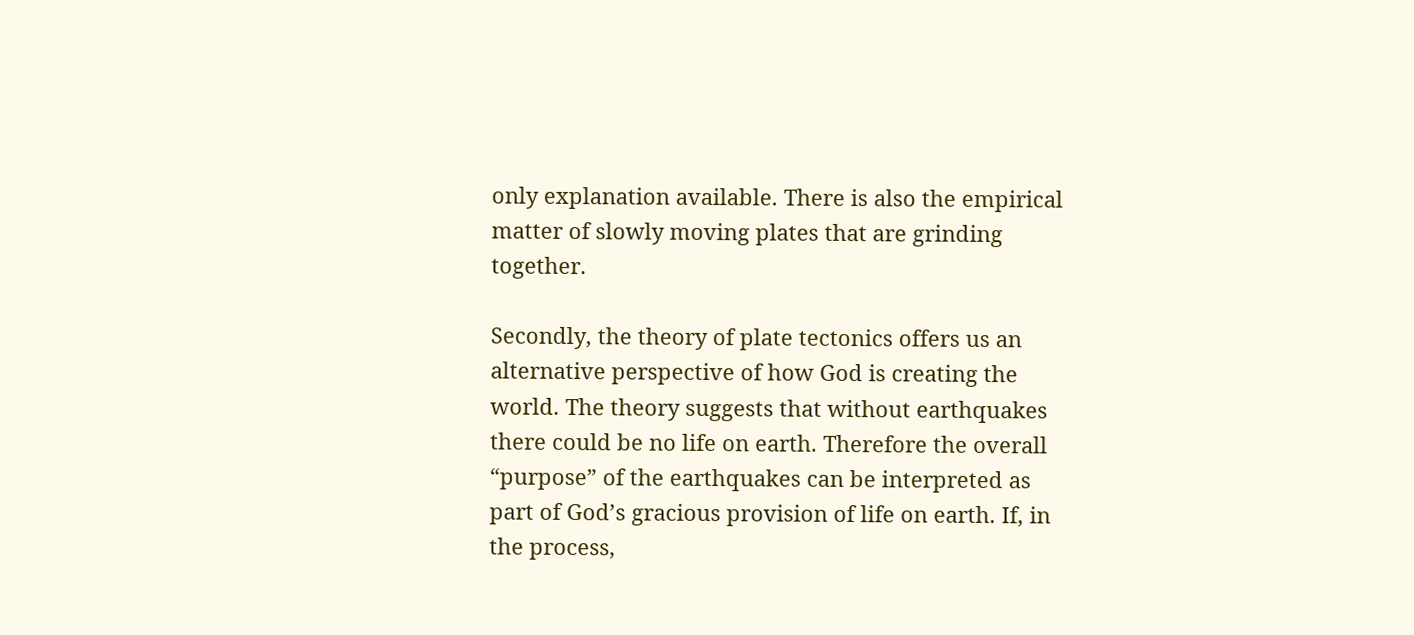only explanation available. There is also the empirical matter of slowly moving plates that are grinding together.

Secondly, the theory of plate tectonics offers us an alternative perspective of how God is creating the world. The theory suggests that without earthquakes there could be no life on earth. Therefore the overall “purpose” of the earthquakes can be interpreted as part of God’s gracious provision of life on earth. If, in the process,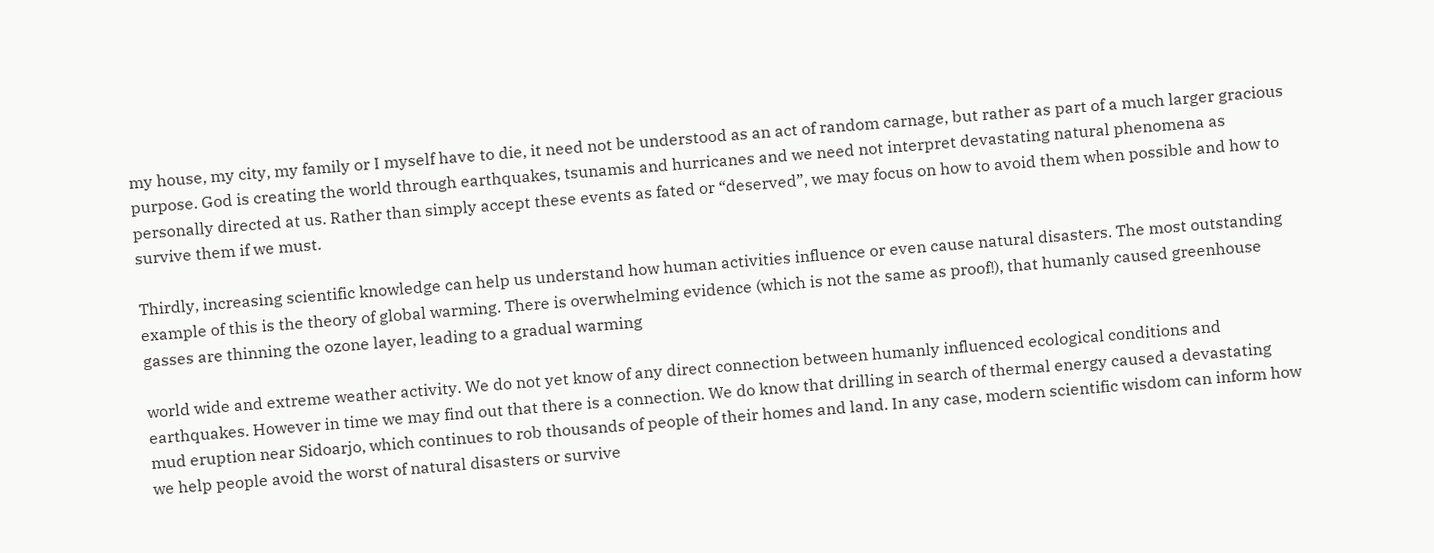my house, my city, my family or I myself have to die, it need not be understood as an act of random carnage, but rather as part of a much larger gracious purpose. God is creating the world through earthquakes, tsunamis and hurricanes and we need not interpret devastating natural phenomena as personally directed at us. Rather than simply accept these events as fated or “deserved”, we may focus on how to avoid them when possible and how to survive them if we must.

Thirdly, increasing scientific knowledge can help us understand how human activities influence or even cause natural disasters. The most outstanding example of this is the theory of global warming. There is overwhelming evidence (which is not the same as proof!), that humanly caused greenhouse gasses are thinning the ozone layer, leading to a gradual warming

world wide and extreme weather activity. We do not yet know of any direct connection between humanly influenced ecological conditions and earthquakes. However in time we may find out that there is a connection. We do know that drilling in search of thermal energy caused a devastating mud eruption near Sidoarjo, which continues to rob thousands of people of their homes and land. In any case, modern scientific wisdom can inform how we help people avoid the worst of natural disasters or survive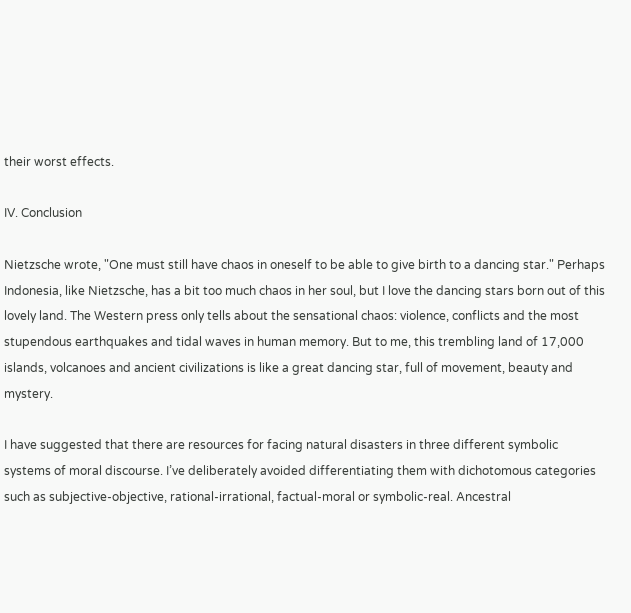their worst effects.

IV. Conclusion

Nietzsche wrote, "One must still have chaos in oneself to be able to give birth to a dancing star." Perhaps Indonesia, like Nietzsche, has a bit too much chaos in her soul, but I love the dancing stars born out of this lovely land. The Western press only tells about the sensational chaos: violence, conflicts and the most stupendous earthquakes and tidal waves in human memory. But to me, this trembling land of 17,000 islands, volcanoes and ancient civilizations is like a great dancing star, full of movement, beauty and mystery.

I have suggested that there are resources for facing natural disasters in three different symbolic systems of moral discourse. I’ve deliberately avoided differentiating them with dichotomous categories such as subjective-objective, rational-irrational, factual-moral or symbolic-real. Ancestral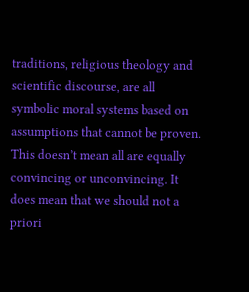traditions, religious theology and scientific discourse, are all symbolic moral systems based on assumptions that cannot be proven. This doesn’t mean all are equally convincing or unconvincing. It does mean that we should not a priori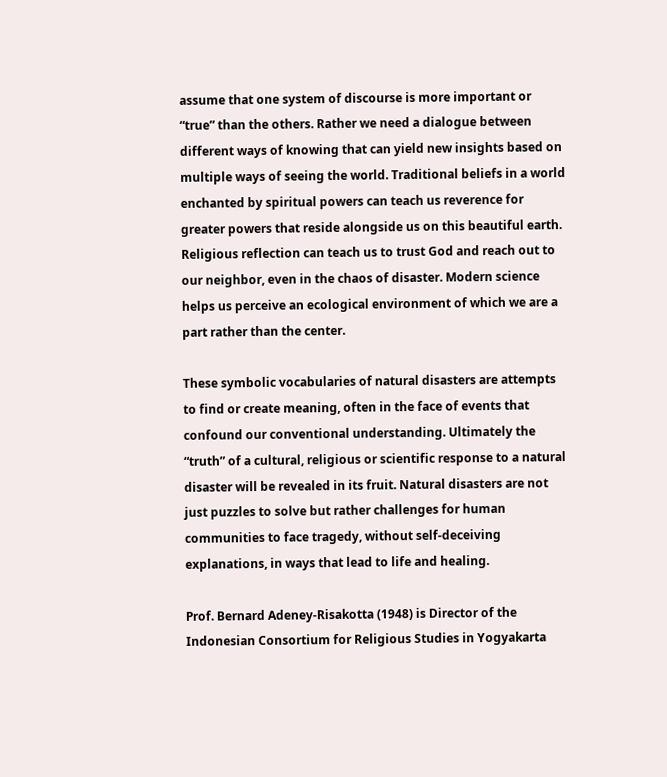assume that one system of discourse is more important or “true” than the others. Rather we need a dialogue between different ways of knowing that can yield new insights based on multiple ways of seeing the world. Traditional beliefs in a world enchanted by spiritual powers can teach us reverence for greater powers that reside alongside us on this beautiful earth. Religious reflection can teach us to trust God and reach out to our neighbor, even in the chaos of disaster. Modern science helps us perceive an ecological environment of which we are a part rather than the center.

These symbolic vocabularies of natural disasters are attempts to find or create meaning, often in the face of events that confound our conventional understanding. Ultimately the “truth” of a cultural, religious or scientific response to a natural disaster will be revealed in its fruit. Natural disasters are not just puzzles to solve but rather challenges for human communities to face tragedy, without self-deceiving explanations, in ways that lead to life and healing.

Prof. Bernard Adeney-Risakotta (1948) is Director of the Indonesian Consortium for Religious Studies in Yogyakarta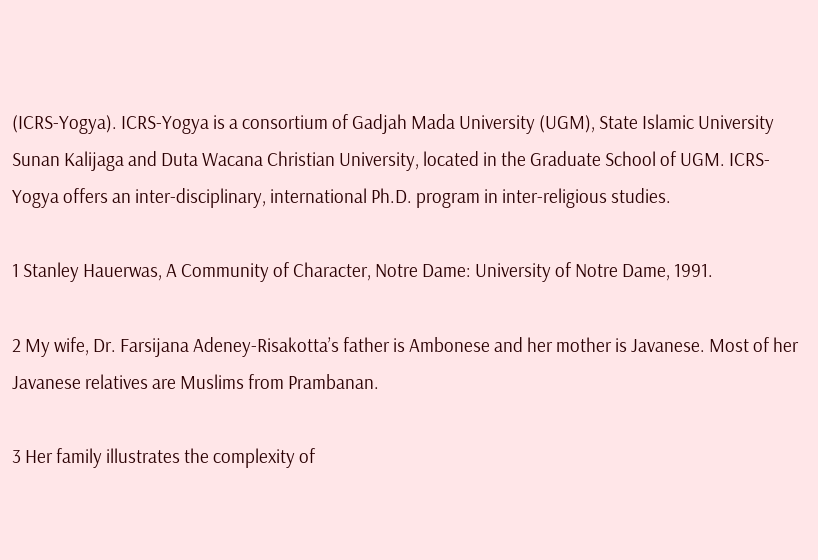(ICRS-Yogya). ICRS-Yogya is a consortium of Gadjah Mada University (UGM), State Islamic University Sunan Kalijaga and Duta Wacana Christian University, located in the Graduate School of UGM. ICRS-Yogya offers an inter-disciplinary, international Ph.D. program in inter-religious studies.

1 Stanley Hauerwas, A Community of Character, Notre Dame: University of Notre Dame, 1991.

2 My wife, Dr. Farsijana Adeney-Risakotta’s father is Ambonese and her mother is Javanese. Most of her Javanese relatives are Muslims from Prambanan.

3 Her family illustrates the complexity of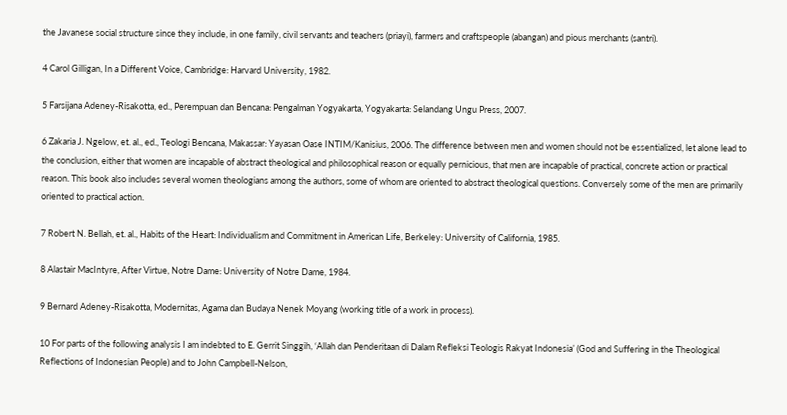the Javanese social structure since they include, in one family, civil servants and teachers (priayi), farmers and craftspeople (abangan) and pious merchants (santri).

4 Carol Gilligan, In a Different Voice, Cambridge: Harvard University, 1982.

5 Farsijana Adeney-Risakotta, ed., Perempuan dan Bencana: Pengalman Yogyakarta, Yogyakarta: Selandang Ungu Press, 2007.

6 Zakaria J. Ngelow, et. al., ed., Teologi Bencana, Makassar: Yayasan Oase INTIM/Kanisius, 2006. The difference between men and women should not be essentialized, let alone lead to the conclusion, either that women are incapable of abstract theological and philosophical reason or equally pernicious, that men are incapable of practical, concrete action or practical reason. This book also includes several women theologians among the authors, some of whom are oriented to abstract theological questions. Conversely some of the men are primarily oriented to practical action.

7 Robert N. Bellah, et. al., Habits of the Heart: Individualism and Commitment in American Life, Berkeley: University of California, 1985.

8 Alastair MacIntyre, After Virtue, Notre Dame: University of Notre Dame, 1984.

9 Bernard Adeney-Risakotta, Modernitas, Agama dan Budaya Nenek Moyang (working title of a work in process).

10 For parts of the following analysis I am indebted to E. Gerrit Singgih, ‘Allah dan Penderitaan di Dalam Refleksi Teologis Rakyat Indonesia’ (God and Suffering in the Theological Reflections of Indonesian People) and to John Campbell-Nelson,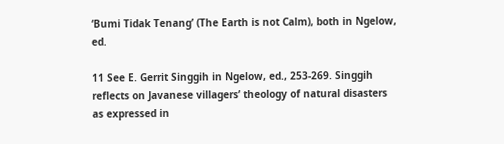‘Bumi Tidak Tenang’ (The Earth is not Calm), both in Ngelow, ed.

11 See E. Gerrit Singgih in Ngelow, ed., 253-269. Singgih reflects on Javanese villagers’ theology of natural disasters as expressed in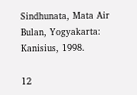Sindhunata, Mata Air Bulan, Yogyakarta: Kanisius, 1998.

12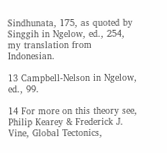Sindhunata, 175, as quoted by Singgih in Ngelow, ed., 254, my translation from Indonesian.

13 Campbell-Nelson in Ngelow, ed., 99.

14 For more on this theory see, Philip Kearey & Frederick J. Vine, Global Tectonics,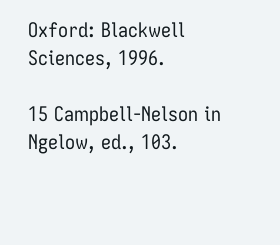Oxford: Blackwell Sciences, 1996.

15 Campbell-Nelson in Ngelow, ed., 103.